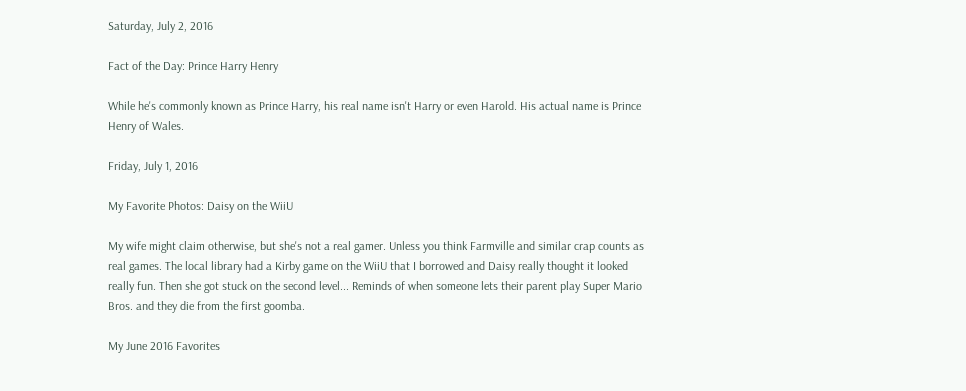Saturday, July 2, 2016

Fact of the Day: Prince Harry Henry

While he's commonly known as Prince Harry, his real name isn't Harry or even Harold. His actual name is Prince Henry of Wales.

Friday, July 1, 2016

My Favorite Photos: Daisy on the WiiU

My wife might claim otherwise, but she's not a real gamer. Unless you think Farmville and similar crap counts as real games. The local library had a Kirby game on the WiiU that I borrowed and Daisy really thought it looked really fun. Then she got stuck on the second level... Reminds of when someone lets their parent play Super Mario Bros. and they die from the first goomba.

My June 2016 Favorites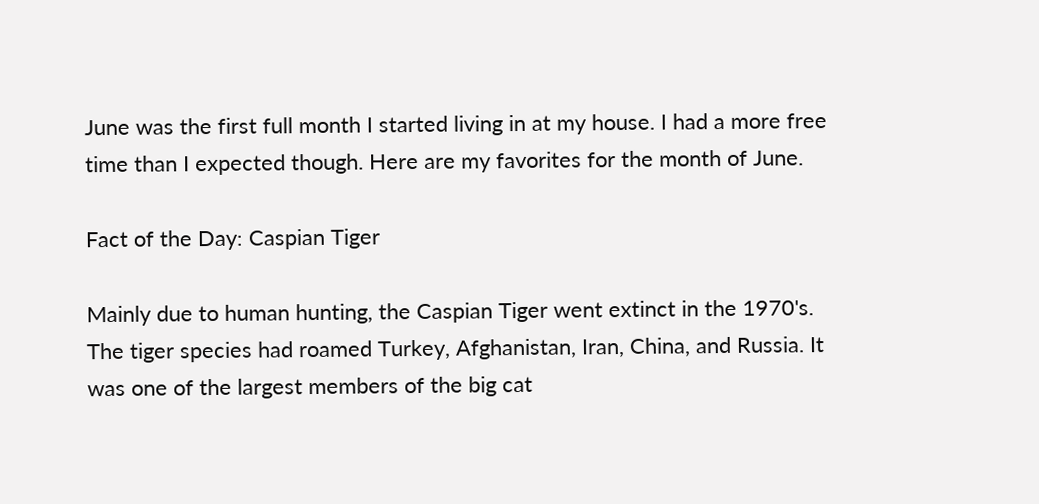June was the first full month I started living in at my house. I had a more free time than I expected though. Here are my favorites for the month of June.

Fact of the Day: Caspian Tiger

Mainly due to human hunting, the Caspian Tiger went extinct in the 1970's. The tiger species had roamed Turkey, Afghanistan, Iran, China, and Russia. It was one of the largest members of the big cat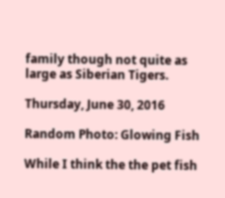family though not quite as large as Siberian Tigers.

Thursday, June 30, 2016

Random Photo: Glowing Fish

While I think the the pet fish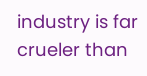industry is far crueler than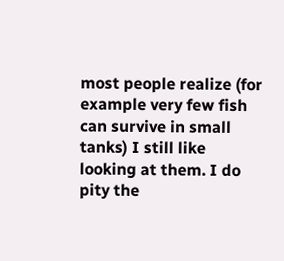most people realize (for example very few fish can survive in small tanks) I still like looking at them. I do pity the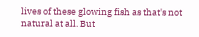lives of these glowing fish as that's not natural at all. But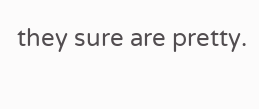they sure are pretty.